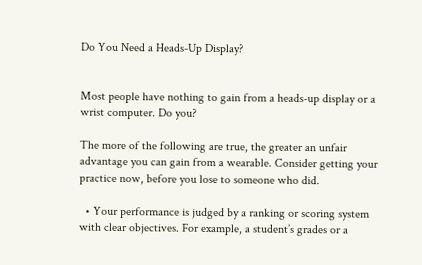Do You Need a Heads-Up Display?


Most people have nothing to gain from a heads-up display or a wrist computer. Do you?

The more of the following are true, the greater an unfair advantage you can gain from a wearable. Consider getting your practice now, before you lose to someone who did.

  • Your performance is judged by a ranking or scoring system with clear objectives. For example, a student’s grades or a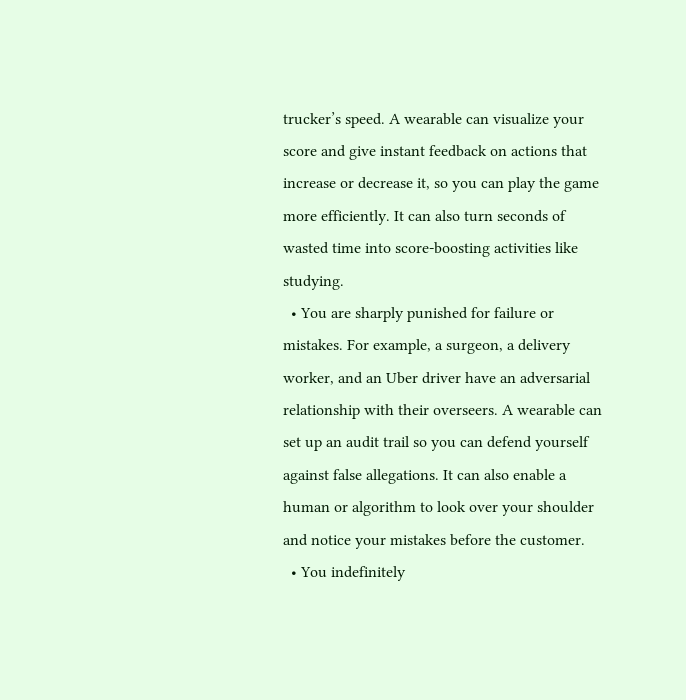trucker’s speed. A wearable can visualize your score and give instant feedback on actions that increase or decrease it, so you can play the game more efficiently. It can also turn seconds of wasted time into score-boosting activities like studying.
  • You are sharply punished for failure or mistakes. For example, a surgeon, a delivery worker, and an Uber driver have an adversarial relationship with their overseers. A wearable can set up an audit trail so you can defend yourself against false allegations. It can also enable a human or algorithm to look over your shoulder and notice your mistakes before the customer.
  • You indefinitely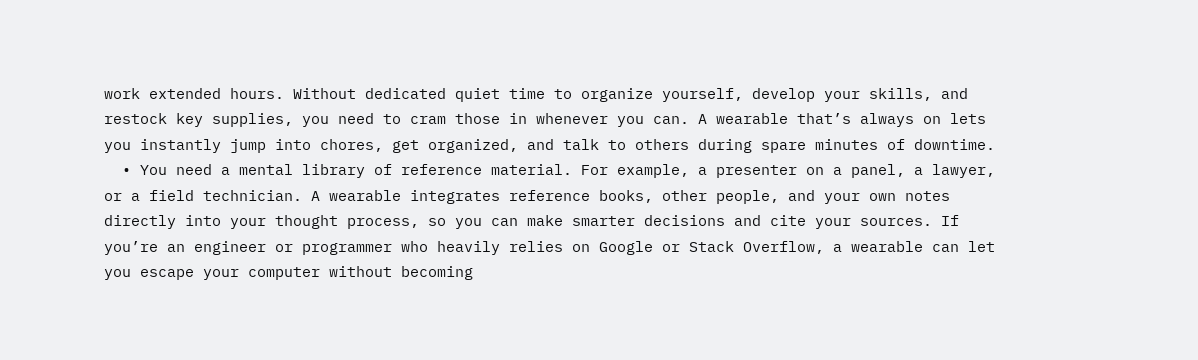work extended hours. Without dedicated quiet time to organize yourself, develop your skills, and restock key supplies, you need to cram those in whenever you can. A wearable that’s always on lets you instantly jump into chores, get organized, and talk to others during spare minutes of downtime.
  • You need a mental library of reference material. For example, a presenter on a panel, a lawyer, or a field technician. A wearable integrates reference books, other people, and your own notes directly into your thought process, so you can make smarter decisions and cite your sources. If you’re an engineer or programmer who heavily relies on Google or Stack Overflow, a wearable can let you escape your computer without becoming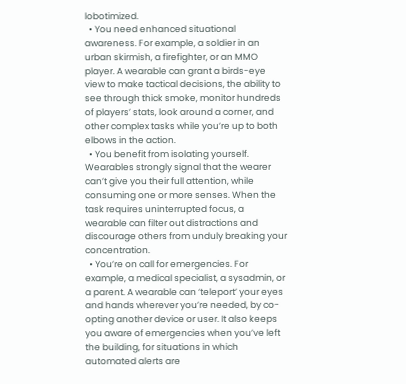lobotimized.
  • You need enhanced situational awareness. For example, a soldier in an urban skirmish, a firefighter, or an MMO player. A wearable can grant a birds-eye view to make tactical decisions, the ability to see through thick smoke, monitor hundreds of players’ stats, look around a corner, and other complex tasks while you’re up to both elbows in the action.
  • You benefit from isolating yourself. Wearables strongly signal that the wearer can’t give you their full attention, while consuming one or more senses. When the task requires uninterrupted focus, a wearable can filter out distractions and discourage others from unduly breaking your concentration.
  • You’re on call for emergencies. For example, a medical specialist, a sysadmin, or a parent. A wearable can ‘teleport’ your eyes and hands wherever you’re needed, by co-opting another device or user. It also keeps you aware of emergencies when you’ve left the building, for situations in which automated alerts are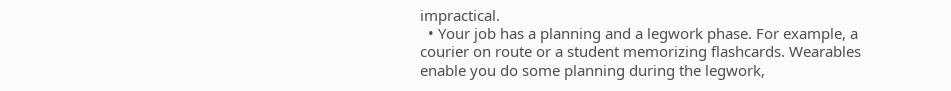impractical.
  • Your job has a planning and a legwork phase. For example, a courier on route or a student memorizing flashcards. Wearables enable you do some planning during the legwork,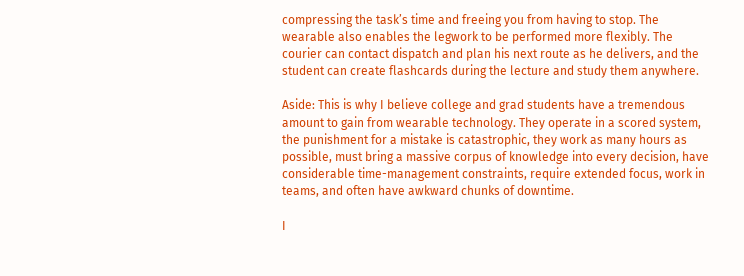compressing the task’s time and freeing you from having to stop. The wearable also enables the legwork to be performed more flexibly. The courier can contact dispatch and plan his next route as he delivers, and the student can create flashcards during the lecture and study them anywhere.

Aside: This is why I believe college and grad students have a tremendous amount to gain from wearable technology. They operate in a scored system, the punishment for a mistake is catastrophic, they work as many hours as possible, must bring a massive corpus of knowledge into every decision, have considerable time-management constraints, require extended focus, work in teams, and often have awkward chunks of downtime.

I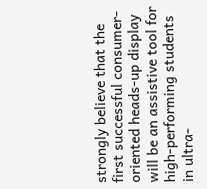strongly believe that the first successful consumer-oriented heads-up display will be an assistive tool for high-performing students in ultra-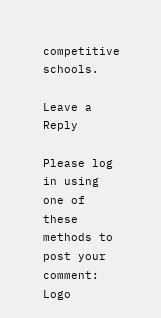competitive schools.

Leave a Reply

Please log in using one of these methods to post your comment: Logo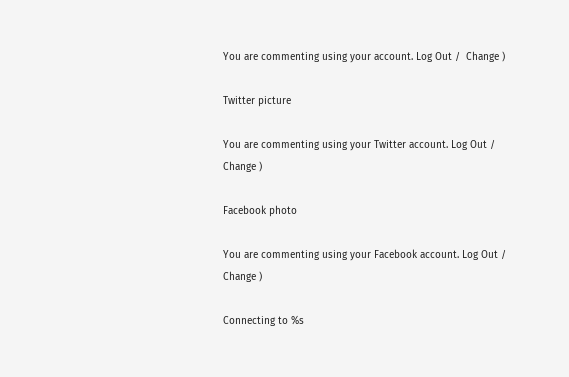You are commenting using your account. Log Out /  Change )

Twitter picture

You are commenting using your Twitter account. Log Out /  Change )

Facebook photo

You are commenting using your Facebook account. Log Out /  Change )

Connecting to %s